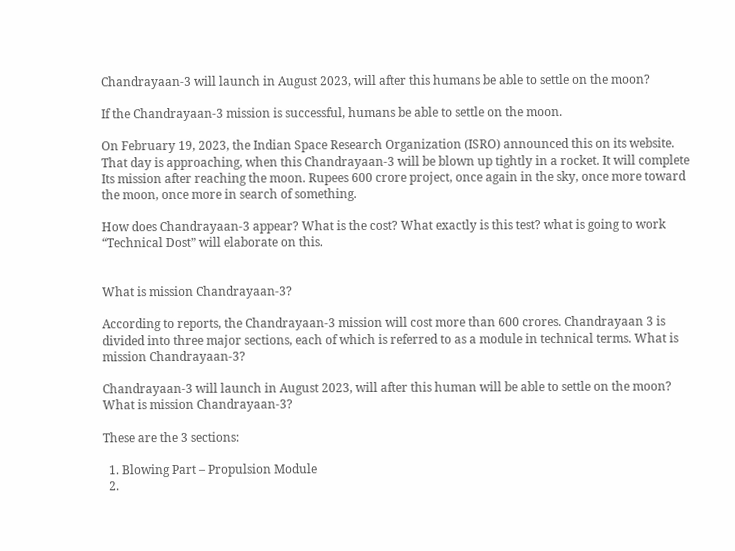Chandrayaan-3 will launch in August 2023, will after this humans be able to settle on the moon?

If the Chandrayaan-3 mission is successful, humans be able to settle on the moon.

On February 19, 2023, the Indian Space Research Organization (ISRO) announced this on its website. That day is approaching, when this Chandrayaan-3 will be blown up tightly in a rocket. It will complete Its mission after reaching the moon. Rupees 600 crore project, once again in the sky, once more toward the moon, once more in search of something.

How does Chandrayaan-3 appear? What is the cost? What exactly is this test? what is going to work “Technical Dost” will elaborate on this.


What is mission Chandrayaan-3?

According to reports, the Chandrayaan-3 mission will cost more than 600 crores. Chandrayaan 3 is divided into three major sections, each of which is referred to as a module in technical terms. What is mission Chandrayaan-3?

Chandrayaan-3 will launch in August 2023, will after this human will be able to settle on the moon?
What is mission Chandrayaan-3?

These are the 3 sections:

  1. Blowing Part – Propulsion Module
  2.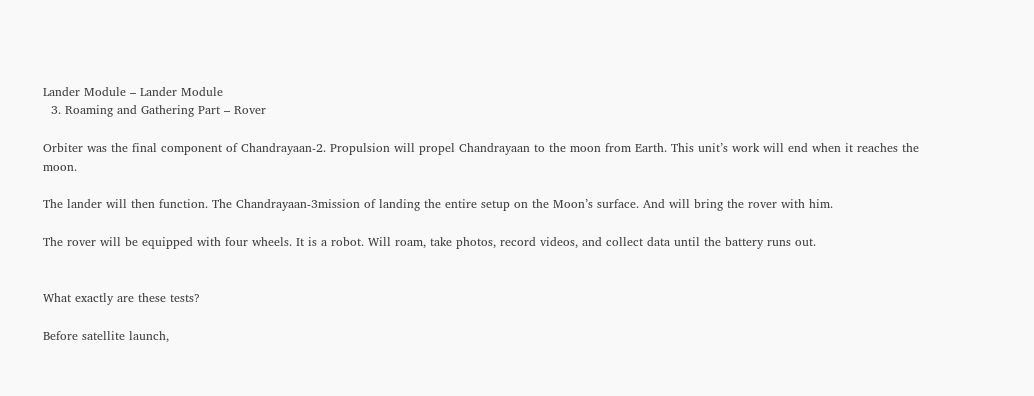Lander Module – Lander Module
  3. Roaming and Gathering Part – Rover

Orbiter was the final component of Chandrayaan-2. Propulsion will propel Chandrayaan to the moon from Earth. This unit’s work will end when it reaches the moon.

The lander will then function. The Chandrayaan-3mission of landing the entire setup on the Moon’s surface. And will bring the rover with him.

The rover will be equipped with four wheels. It is a robot. Will roam, take photos, record videos, and collect data until the battery runs out.


What exactly are these tests?

Before satellite launch,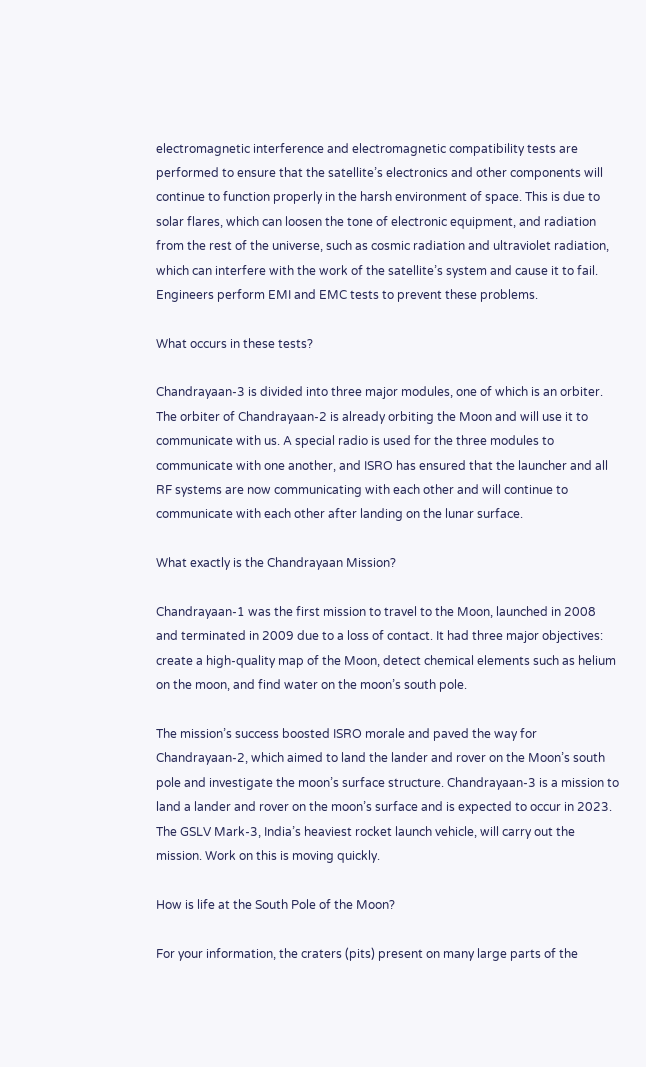electromagnetic interference and electromagnetic compatibility tests are performed to ensure that the satellite’s electronics and other components will continue to function properly in the harsh environment of space. This is due to solar flares, which can loosen the tone of electronic equipment, and radiation from the rest of the universe, such as cosmic radiation and ultraviolet radiation, which can interfere with the work of the satellite’s system and cause it to fail. Engineers perform EMI and EMC tests to prevent these problems.

What occurs in these tests?

Chandrayaan-3 is divided into three major modules, one of which is an orbiter. The orbiter of Chandrayaan-2 is already orbiting the Moon and will use it to communicate with us. A special radio is used for the three modules to communicate with one another, and ISRO has ensured that the launcher and all RF systems are now communicating with each other and will continue to communicate with each other after landing on the lunar surface.

What exactly is the Chandrayaan Mission?

Chandrayaan-1 was the first mission to travel to the Moon, launched in 2008 and terminated in 2009 due to a loss of contact. It had three major objectives: create a high-quality map of the Moon, detect chemical elements such as helium on the moon, and find water on the moon’s south pole.

The mission’s success boosted ISRO morale and paved the way for Chandrayaan-2, which aimed to land the lander and rover on the Moon’s south pole and investigate the moon’s surface structure. Chandrayaan-3 is a mission to land a lander and rover on the moon’s surface and is expected to occur in 2023. The GSLV Mark-3, India’s heaviest rocket launch vehicle, will carry out the mission. Work on this is moving quickly.

How is life at the South Pole of the Moon?

For your information, the craters (pits) present on many large parts of the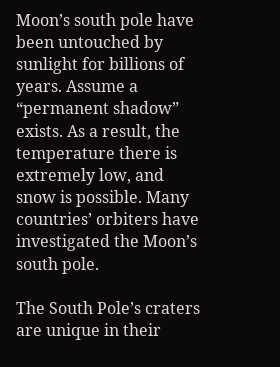Moon’s south pole have been untouched by sunlight for billions of years. Assume a “permanent shadow” exists. As a result, the temperature there is extremely low, and snow is possible. Many countries’ orbiters have investigated the Moon’s south pole.

The South Pole’s craters are unique in their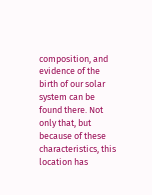composition, and evidence of the birth of our solar system can be found there. Not only that, but because of these characteristics, this location has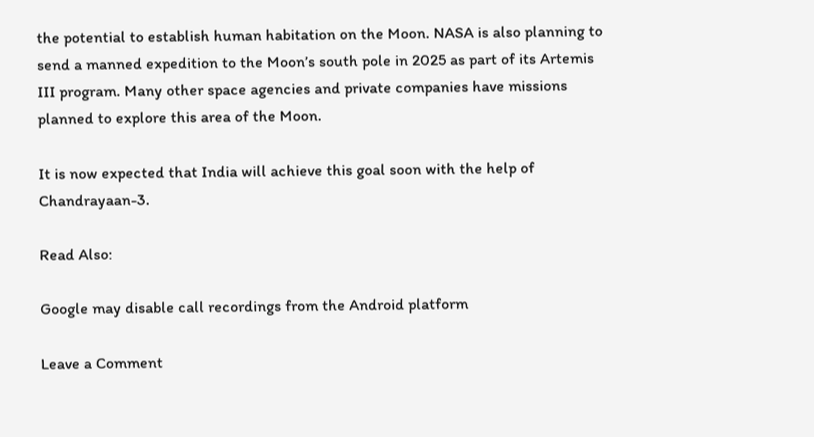the potential to establish human habitation on the Moon. NASA is also planning to send a manned expedition to the Moon’s south pole in 2025 as part of its Artemis III program. Many other space agencies and private companies have missions planned to explore this area of the Moon.

It is now expected that India will achieve this goal soon with the help of Chandrayaan-3.

Read Also:

Google may disable call recordings from the Android platform

Leave a Comment